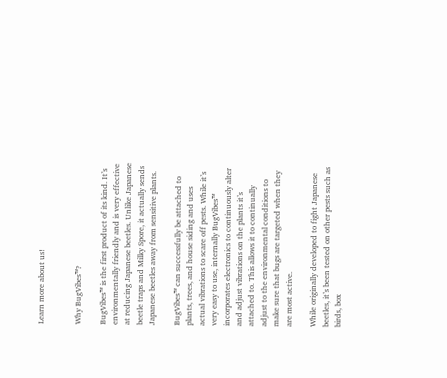Learn more about us!


Why BugVibes™?

BugVibes™ is the first product of its kind. It’s environmentally friendly and is very effective at reducing Japanese beetles. Unlike Japanese beetle traps and Milky Spore, it actually sends Japanese beetles away from sensitive plants.

BugVibes™ can successfully be attached to plants, trees, and house siding and uses actual vibrations to scare off pests. While it’s very easy to use, internally BugVibes™ incorporates electronics to continuously alter and adjust vibrations on the plants it’s attached to. This allows it to continually adjust to the environmental conditions to make sure that bugs are targeted when they are most active.

While originally developed to fight Japanese beetles, it’s been tested on other pests such as birds, box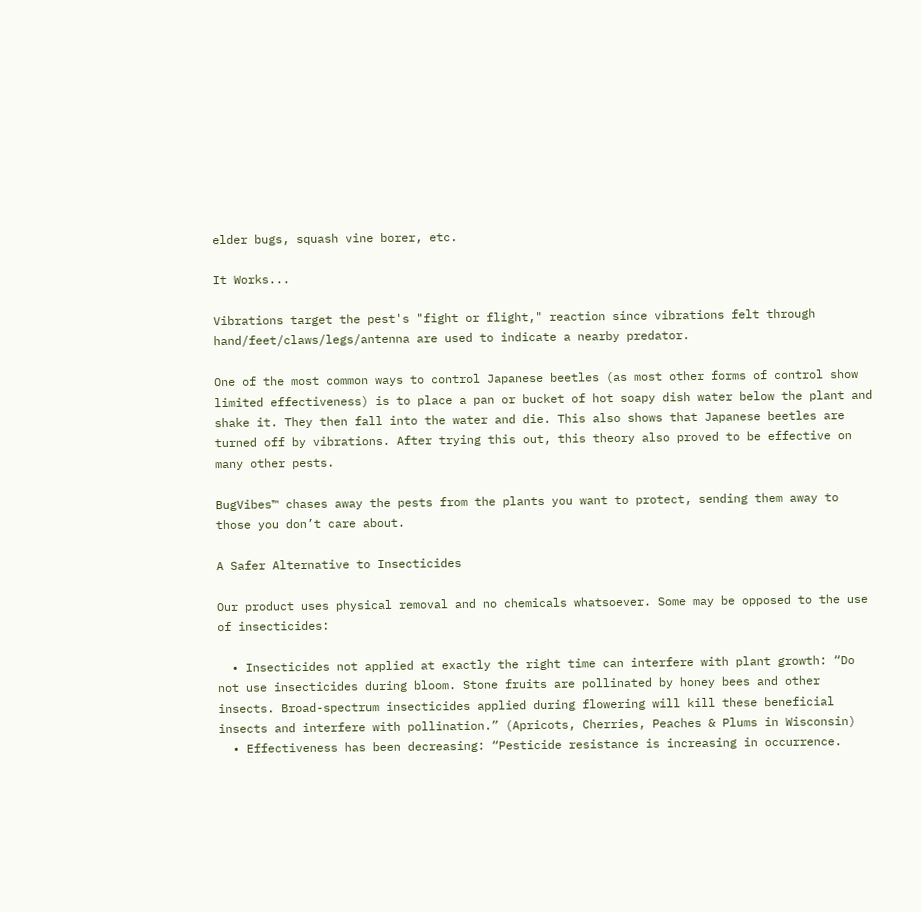elder bugs, squash vine borer, etc.

It Works...

Vibrations target the pest's "fight or flight," reaction since vibrations felt through hand/feet/claws/legs/antenna are used to indicate a nearby predator.

One of the most common ways to control Japanese beetles (as most other forms of control show limited effectiveness) is to place a pan or bucket of hot soapy dish water below the plant and shake it. They then fall into the water and die. This also shows that Japanese beetles are turned off by vibrations. After trying this out, this theory also proved to be effective on many other pests.

BugVibes™ chases away the pests from the plants you want to protect, sending them away to those you don’t care about.

A Safer Alternative to Insecticides

Our product uses physical removal and no chemicals whatsoever. Some may be opposed to the use of insecticides:

  • Insecticides not applied at exactly the right time can interfere with plant growth: “Do not use insecticides during bloom. Stone fruits are pollinated by honey bees and other insects. Broad-spectrum insecticides applied during flowering will kill these beneficial insects and interfere with pollination.” (Apricots, Cherries, Peaches & Plums in Wisconsin)
  • Effectiveness has been decreasing: “Pesticide resistance is increasing in occurrence.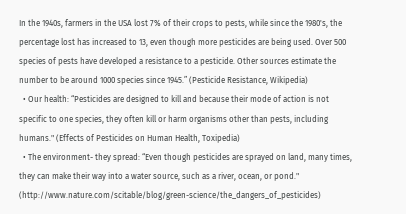In the 1940s, farmers in the USA lost 7% of their crops to pests, while since the 1980's, the percentage lost has increased to 13, even though more pesticides are being used. Over 500 species of pests have developed a resistance to a pesticide. Other sources estimate the number to be around 1000 species since 1945.” (Pesticide Resistance, Wikipedia)
  • Our health: “Pesticides are designed to kill and because their mode of action is not specific to one species, they often kill or harm organisms other than pests, including humans." (Effects of Pesticides on Human Health, Toxipedia)
  • The environment- they spread: “Even though pesticides are sprayed on land, many times, they can make their way into a water source, such as a river, ocean, or pond." (http://www.nature.com/scitable/blog/green-science/the_dangers_of_pesticides)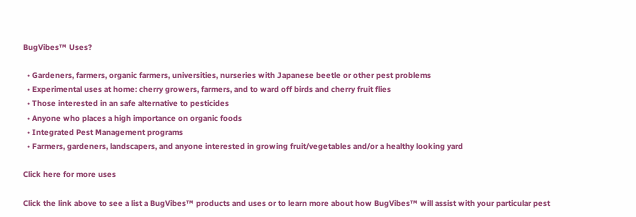BugVibes™ Uses?

  • Gardeners, farmers, organic farmers, universities, nurseries with Japanese beetle or other pest problems
  • Experimental uses at home: cherry growers, farmers, and to ward off birds and cherry fruit flies
  • Those interested in an safe alternative to pesticides
  • Anyone who places a high importance on organic foods
  • Integrated Pest Management programs
  • Farmers, gardeners, landscapers, and anyone interested in growing fruit/vegetables and/or a healthy looking yard

Click here for more uses

Click the link above to see a list a BugVibes™ products and uses or to learn more about how BugVibes™ will assist with your particular pest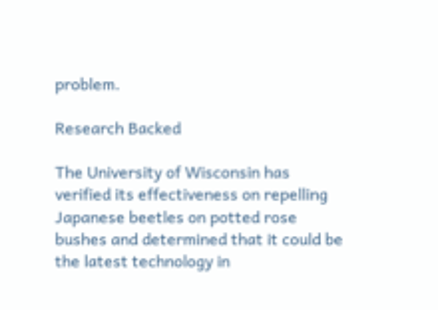problem.

Research Backed

The University of Wisconsin has verified its effectiveness on repelling Japanese beetles on potted rose bushes and determined that it could be the latest technology in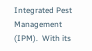Integrated Pest Management (IPM).  With its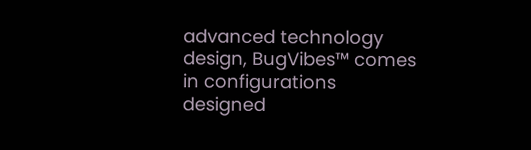advanced technology design, BugVibes™ comes in configurations designed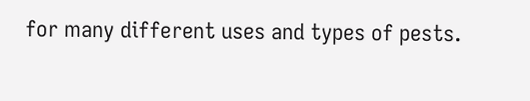for many different uses and types of pests.